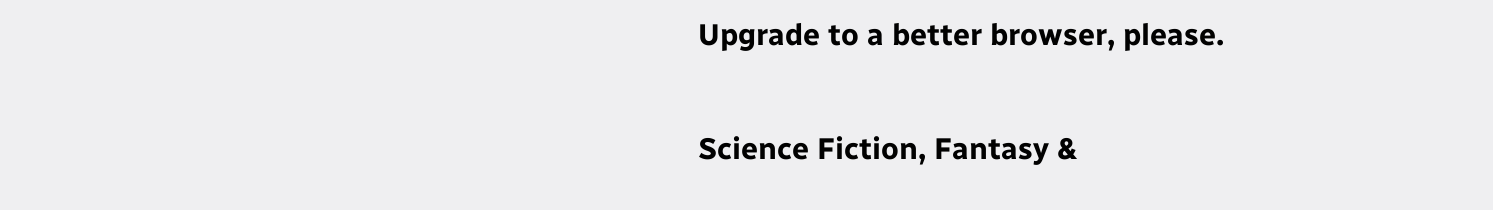Upgrade to a better browser, please.

Science Fiction, Fantasy &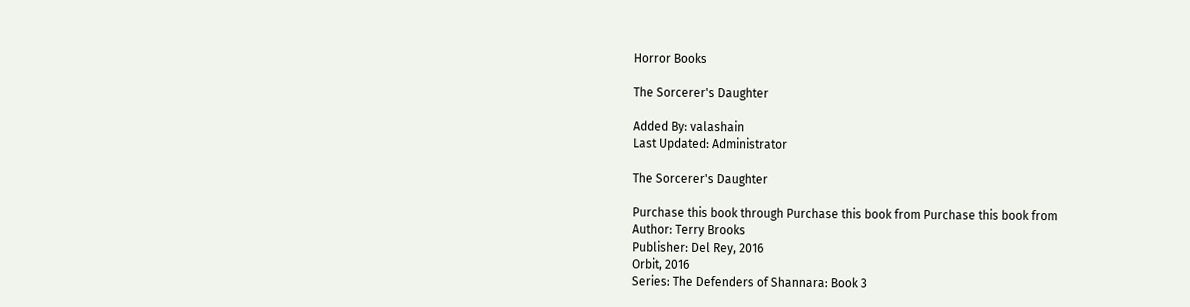Horror Books

The Sorcerer's Daughter

Added By: valashain
Last Updated: Administrator

The Sorcerer's Daughter

Purchase this book through Purchase this book from Purchase this book from
Author: Terry Brooks
Publisher: Del Rey, 2016
Orbit, 2016
Series: The Defenders of Shannara: Book 3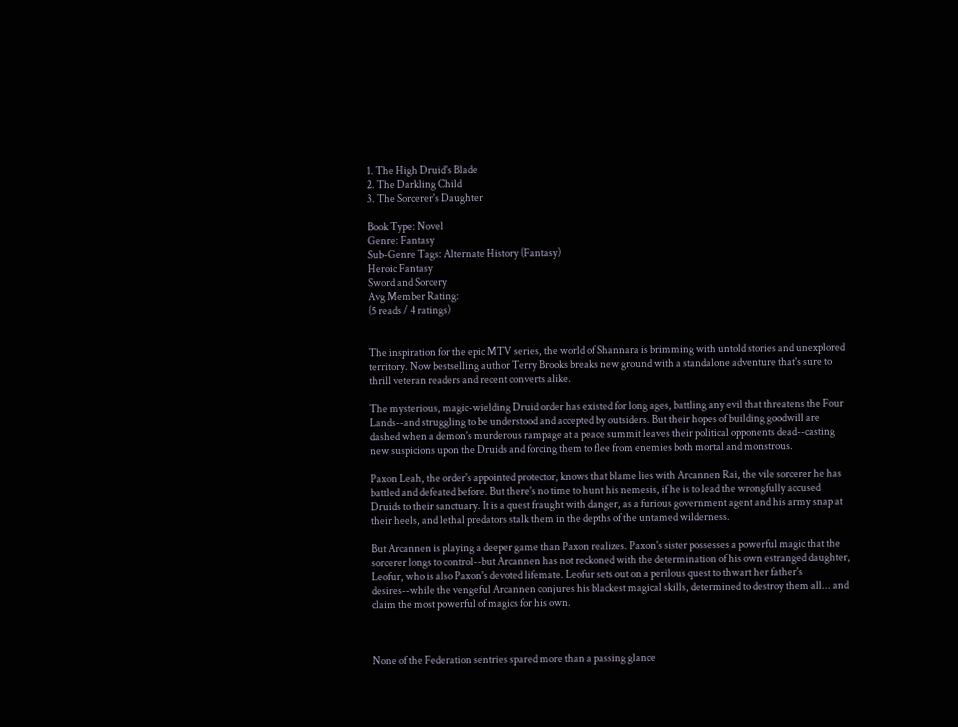1. The High Druid's Blade
2. The Darkling Child
3. The Sorcerer's Daughter

Book Type: Novel
Genre: Fantasy
Sub-Genre Tags: Alternate History (Fantasy)
Heroic Fantasy
Sword and Sorcery
Avg Member Rating:
(5 reads / 4 ratings)


The inspiration for the epic MTV series, the world of Shannara is brimming with untold stories and unexplored territory. Now bestselling author Terry Brooks breaks new ground with a standalone adventure that's sure to thrill veteran readers and recent converts alike.

The mysterious, magic-wielding Druid order has existed for long ages, battling any evil that threatens the Four Lands--and struggling to be understood and accepted by outsiders. But their hopes of building goodwill are dashed when a demon's murderous rampage at a peace summit leaves their political opponents dead--casting new suspicions upon the Druids and forcing them to flee from enemies both mortal and monstrous.

Paxon Leah, the order's appointed protector, knows that blame lies with Arcannen Rai, the vile sorcerer he has battled and defeated before. But there's no time to hunt his nemesis, if he is to lead the wrongfully accused Druids to their sanctuary. It is a quest fraught with danger, as a furious government agent and his army snap at their heels, and lethal predators stalk them in the depths of the untamed wilderness.

But Arcannen is playing a deeper game than Paxon realizes. Paxon's sister possesses a powerful magic that the sorcerer longs to control--but Arcannen has not reckoned with the determination of his own estranged daughter, Leofur, who is also Paxon's devoted lifemate. Leofur sets out on a perilous quest to thwart her father's desires--while the vengeful Arcannen conjures his blackest magical skills, determined to destroy them all... and claim the most powerful of magics for his own.



None of the Federation sentries spared more than a passing glance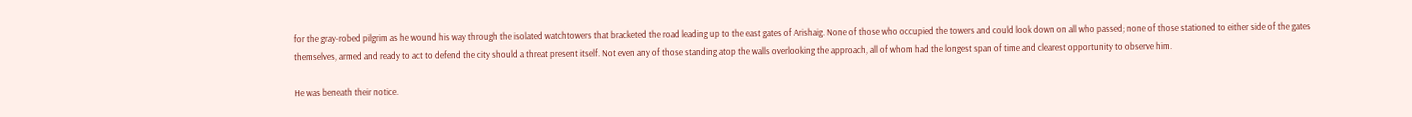for the gray-robed pilgrim as he wound his way through the isolated watchtowers that bracketed the road leading up to the east gates of Arishaig. None of those who occupied the towers and could look down on all who passed; none of those stationed to either side of the gates themselves, armed and ready to act to defend the city should a threat present itself. Not even any of those standing atop the walls overlooking the approach, all of whom had the longest span of time and clearest opportunity to observe him.

He was beneath their notice.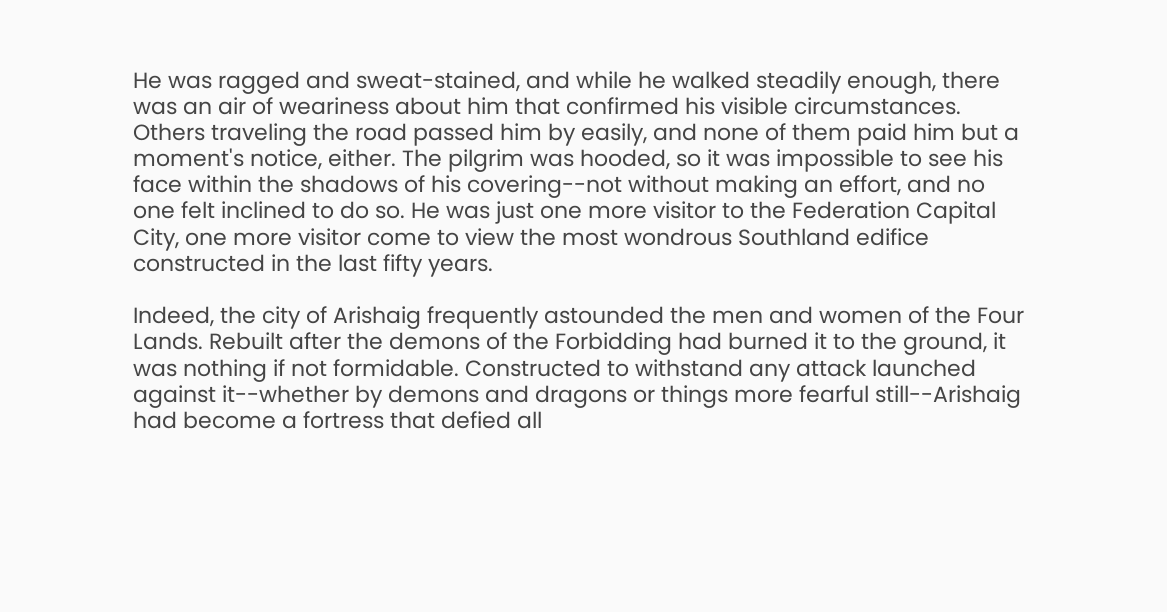He was ragged and sweat-stained, and while he walked steadily enough, there was an air of weariness about him that confirmed his visible circumstances. Others traveling the road passed him by easily, and none of them paid him but a moment's notice, either. The pilgrim was hooded, so it was impossible to see his face within the shadows of his covering--not without making an effort, and no one felt inclined to do so. He was just one more visitor to the Federation Capital City, one more visitor come to view the most wondrous Southland edifice constructed in the last fifty years.

Indeed, the city of Arishaig frequently astounded the men and women of the Four Lands. Rebuilt after the demons of the Forbidding had burned it to the ground, it was nothing if not formidable. Constructed to withstand any attack launched against it--whether by demons and dragons or things more fearful still--Arishaig had become a fortress that defied all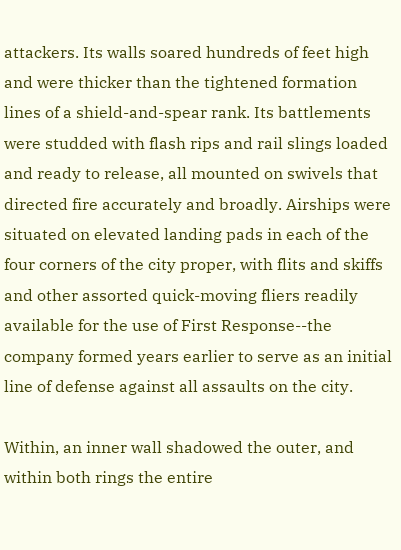attackers. Its walls soared hundreds of feet high and were thicker than the tightened formation lines of a shield-and-spear rank. Its battlements were studded with flash rips and rail slings loaded and ready to release, all mounted on swivels that directed fire accurately and broadly. Airships were situated on elevated landing pads in each of the four corners of the city proper, with flits and skiffs and other assorted quick-moving fliers readily available for the use of First Response--the company formed years earlier to serve as an initial line of defense against all assaults on the city.

Within, an inner wall shadowed the outer, and within both rings the entire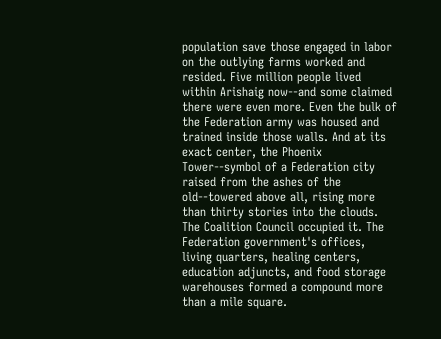population save those engaged in labor on the outlying farms worked and resided. Five million people lived within Arishaig now--and some claimed there were even more. Even the bulk of the Federation army was housed and trained inside those walls. And at its exact center, the Phoenix Tower--symbol of a Federation city raised from the ashes of the old--towered above all, rising more than thirty stories into the clouds. The Coalition Council occupied it. The Federation government's offices, living quarters, healing centers, education adjuncts, and food storage warehouses formed a compound more than a mile square.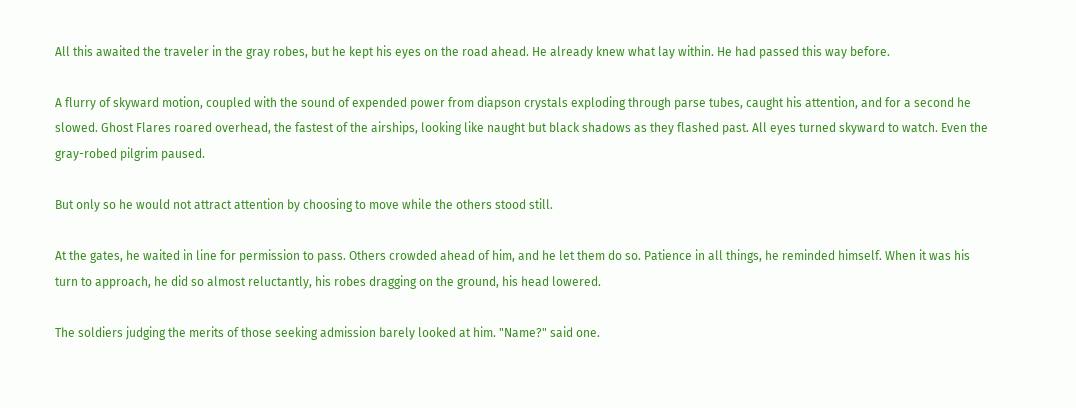All this awaited the traveler in the gray robes, but he kept his eyes on the road ahead. He already knew what lay within. He had passed this way before.

A flurry of skyward motion, coupled with the sound of expended power from diapson crystals exploding through parse tubes, caught his attention, and for a second he slowed. Ghost Flares roared overhead, the fastest of the airships, looking like naught but black shadows as they flashed past. All eyes turned skyward to watch. Even the gray-robed pilgrim paused.

But only so he would not attract attention by choosing to move while the others stood still.

At the gates, he waited in line for permission to pass. Others crowded ahead of him, and he let them do so. Patience in all things, he reminded himself. When it was his turn to approach, he did so almost reluctantly, his robes dragging on the ground, his head lowered.

The soldiers judging the merits of those seeking admission barely looked at him. "Name?" said one.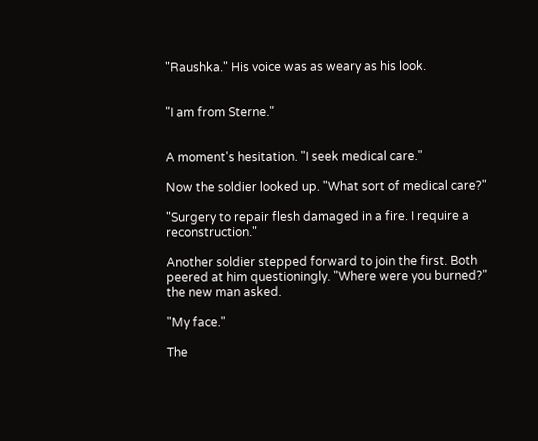"Raushka." His voice was as weary as his look.


"I am from Sterne."


A moment's hesitation. "I seek medical care."

Now the soldier looked up. "What sort of medical care?"

"Surgery to repair flesh damaged in a fire. I require a reconstruction."

Another soldier stepped forward to join the first. Both peered at him questioningly. "Where were you burned?" the new man asked.

"My face."

The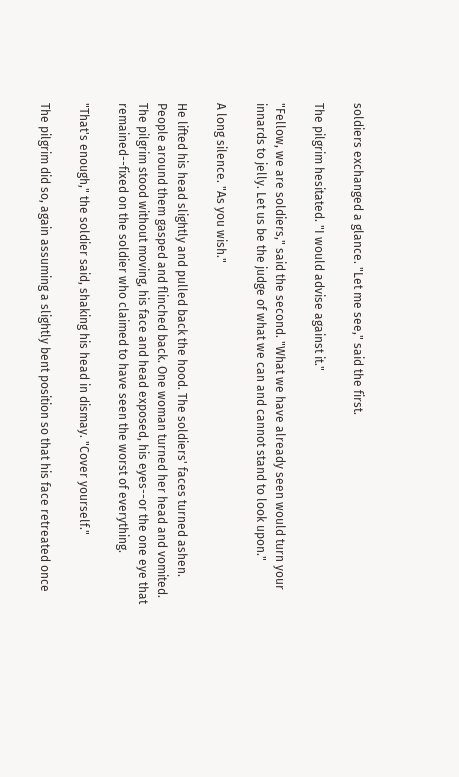soldiers exchanged a glance. "Let me see," said the first.

The pilgrim hesitated. "I would advise against it."

"Fellow, we are soldiers," said the second. "What we have already seen would turn your innards to jelly. Let us be the judge of what we can and cannot stand to look upon."

A long silence. "As you wish."

He lifted his head slightly and pulled back the hood. The soldiers' faces turned ashen. People around them gasped and flinched back. One woman turned her head and vomited. The pilgrim stood without moving, his face and head exposed, his eyes--or the one eye that remained--fixed on the soldier who claimed to have seen the worst of everything.

"That's enough," the soldier said, shaking his head in dismay. "Cover yourself."

The pilgrim did so, again assuming a slightly bent position so that his face retreated once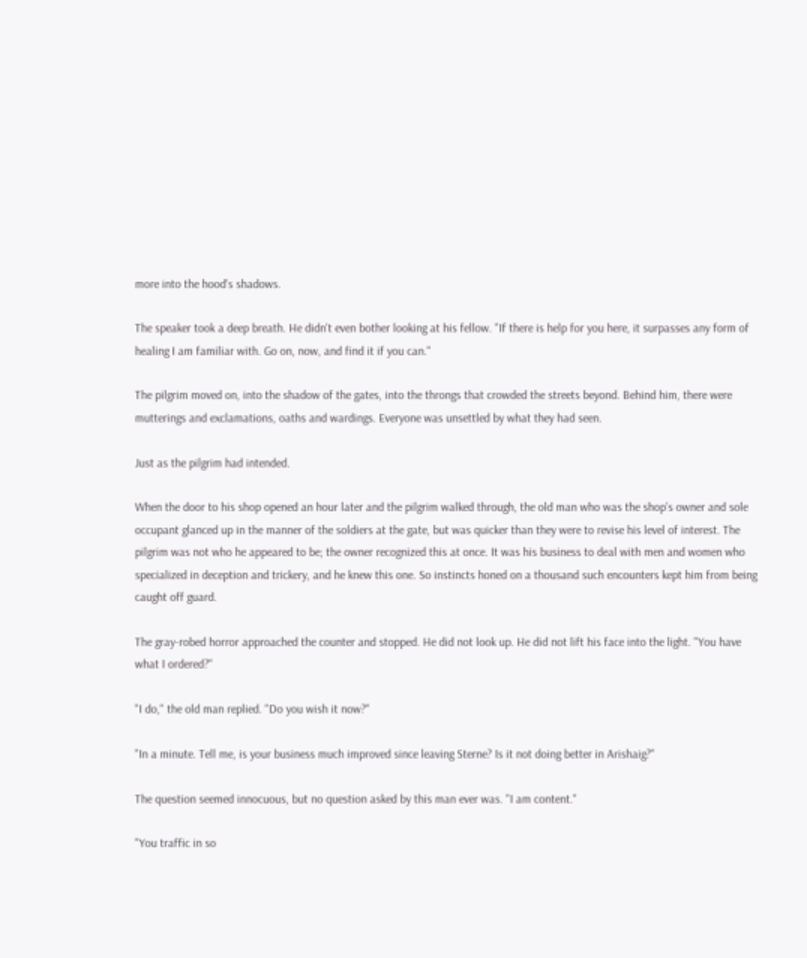more into the hood's shadows.

The speaker took a deep breath. He didn't even bother looking at his fellow. "If there is help for you here, it surpasses any form of healing I am familiar with. Go on, now, and find it if you can."

The pilgrim moved on, into the shadow of the gates, into the throngs that crowded the streets beyond. Behind him, there were mutterings and exclamations, oaths and wardings. Everyone was unsettled by what they had seen.

Just as the pilgrim had intended.

When the door to his shop opened an hour later and the pilgrim walked through, the old man who was the shop's owner and sole occupant glanced up in the manner of the soldiers at the gate, but was quicker than they were to revise his level of interest. The pilgrim was not who he appeared to be; the owner recognized this at once. It was his business to deal with men and women who specialized in deception and trickery, and he knew this one. So instincts honed on a thousand such encounters kept him from being caught off guard.

The gray-robed horror approached the counter and stopped. He did not look up. He did not lift his face into the light. "You have what I ordered?"

"I do," the old man replied. "Do you wish it now?"

"In a minute. Tell me, is your business much improved since leaving Sterne? Is it not doing better in Arishaig?"

The question seemed innocuous, but no question asked by this man ever was. "I am content."

"You traffic in so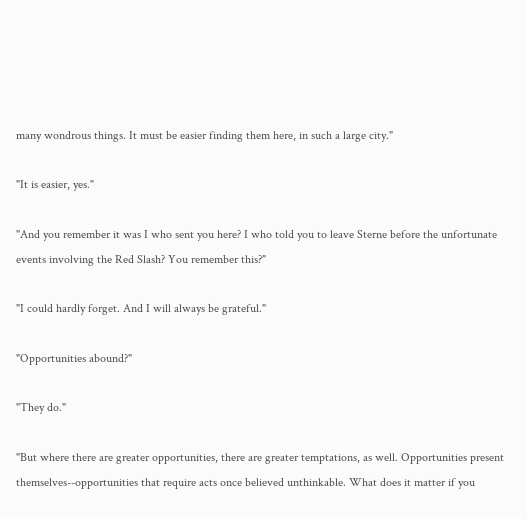many wondrous things. It must be easier finding them here, in such a large city."

"It is easier, yes."

"And you remember it was I who sent you here? I who told you to leave Sterne before the unfortunate events involving the Red Slash? You remember this?"

"I could hardly forget. And I will always be grateful."

"Opportunities abound?"

"They do."

"But where there are greater opportunities, there are greater temptations, as well. Opportunities present themselves--opportunities that require acts once believed unthinkable. What does it matter if you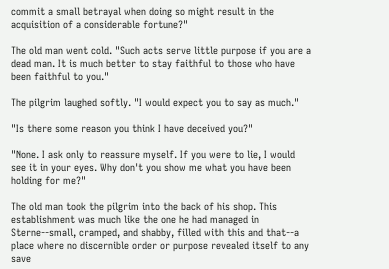commit a small betrayal when doing so might result in the acquisition of a considerable fortune?"

The old man went cold. "Such acts serve little purpose if you are a dead man. It is much better to stay faithful to those who have been faithful to you."

The pilgrim laughed softly. "I would expect you to say as much."

"Is there some reason you think I have deceived you?"

"None. I ask only to reassure myself. If you were to lie, I would see it in your eyes. Why don't you show me what you have been holding for me?"

The old man took the pilgrim into the back of his shop. This establishment was much like the one he had managed in Sterne--small, cramped, and shabby, filled with this and that--a place where no discernible order or purpose revealed itself to any save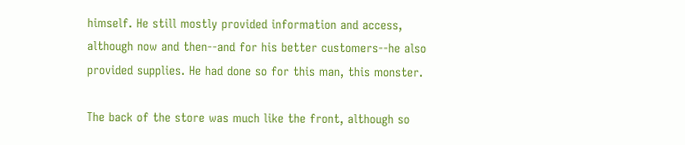himself. He still mostly provided information and access, although now and then--and for his better customers--he also provided supplies. He had done so for this man, this monster.

The back of the store was much like the front, although so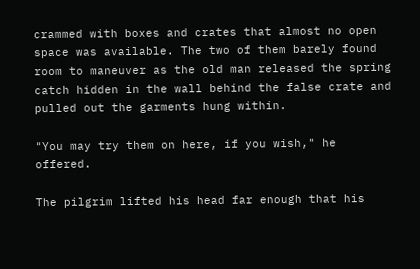crammed with boxes and crates that almost no open space was available. The two of them barely found room to maneuver as the old man released the spring catch hidden in the wall behind the false crate and pulled out the garments hung within.

"You may try them on here, if you wish," he offered.

The pilgrim lifted his head far enough that his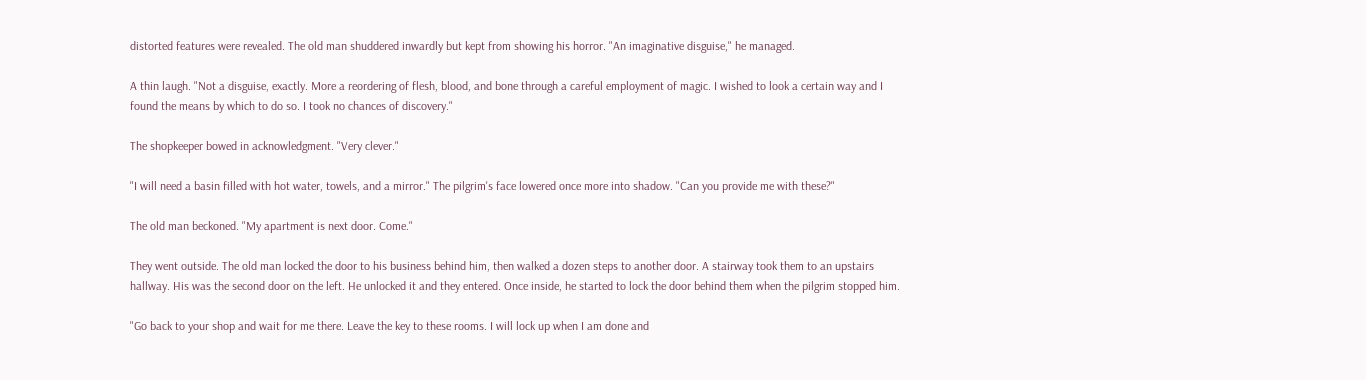distorted features were revealed. The old man shuddered inwardly but kept from showing his horror. "An imaginative disguise," he managed.

A thin laugh. "Not a disguise, exactly. More a reordering of flesh, blood, and bone through a careful employment of magic. I wished to look a certain way and I found the means by which to do so. I took no chances of discovery."

The shopkeeper bowed in acknowledgment. "Very clever."

"I will need a basin filled with hot water, towels, and a mirror." The pilgrim's face lowered once more into shadow. "Can you provide me with these?"

The old man beckoned. "My apartment is next door. Come."

They went outside. The old man locked the door to his business behind him, then walked a dozen steps to another door. A stairway took them to an upstairs hallway. His was the second door on the left. He unlocked it and they entered. Once inside, he started to lock the door behind them when the pilgrim stopped him.

"Go back to your shop and wait for me there. Leave the key to these rooms. I will lock up when I am done and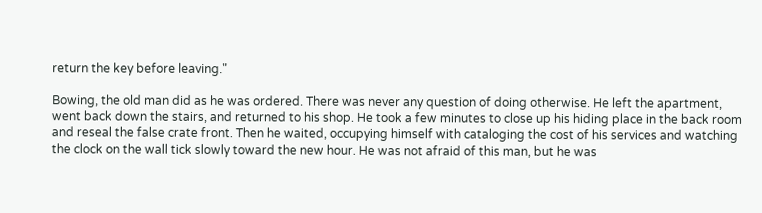return the key before leaving."

Bowing, the old man did as he was ordered. There was never any question of doing otherwise. He left the apartment, went back down the stairs, and returned to his shop. He took a few minutes to close up his hiding place in the back room and reseal the false crate front. Then he waited, occupying himself with cataloging the cost of his services and watching the clock on the wall tick slowly toward the new hour. He was not afraid of this man, but he was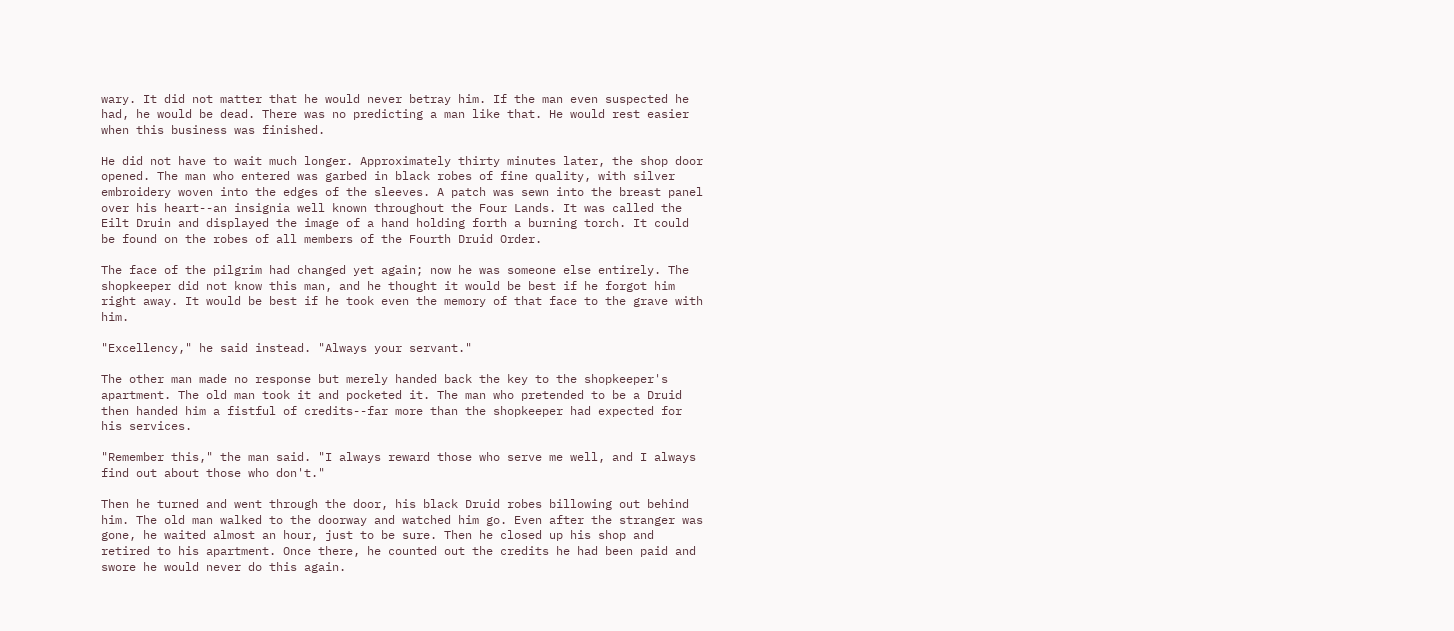wary. It did not matter that he would never betray him. If the man even suspected he had, he would be dead. There was no predicting a man like that. He would rest easier when this business was finished.

He did not have to wait much longer. Approximately thirty minutes later, the shop door opened. The man who entered was garbed in black robes of fine quality, with silver embroidery woven into the edges of the sleeves. A patch was sewn into the breast panel over his heart--an insignia well known throughout the Four Lands. It was called the Eilt Druin and displayed the image of a hand holding forth a burning torch. It could be found on the robes of all members of the Fourth Druid Order.

The face of the pilgrim had changed yet again; now he was someone else entirely. The shopkeeper did not know this man, and he thought it would be best if he forgot him right away. It would be best if he took even the memory of that face to the grave with him.

"Excellency," he said instead. "Always your servant."

The other man made no response but merely handed back the key to the shopkeeper's apartment. The old man took it and pocketed it. The man who pretended to be a Druid then handed him a fistful of credits--far more than the shopkeeper had expected for his services.

"Remember this," the man said. "I always reward those who serve me well, and I always find out about those who don't."

Then he turned and went through the door, his black Druid robes billowing out behind him. The old man walked to the doorway and watched him go. Even after the stranger was gone, he waited almost an hour, just to be sure. Then he closed up his shop and retired to his apartment. Once there, he counted out the credits he had been paid and swore he would never do this again.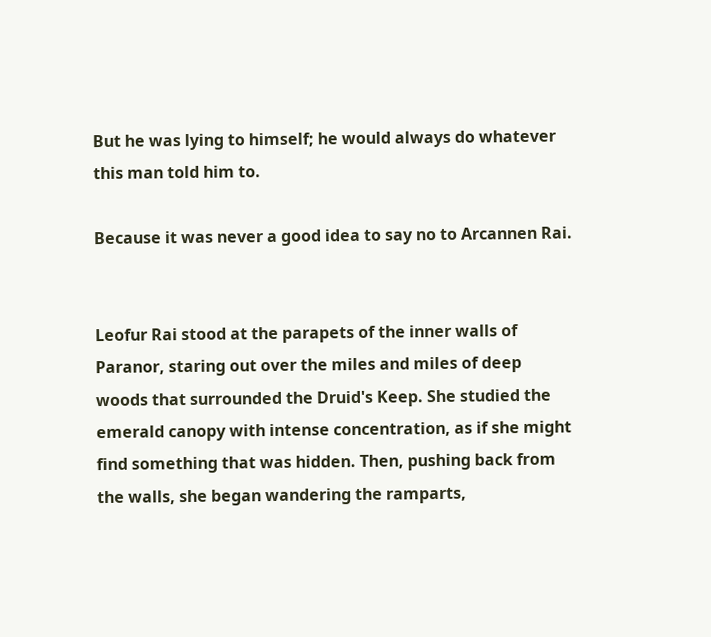But he was lying to himself; he would always do whatever this man told him to.

Because it was never a good idea to say no to Arcannen Rai.


Leofur Rai stood at the parapets of the inner walls of Paranor, staring out over the miles and miles of deep woods that surrounded the Druid's Keep. She studied the emerald canopy with intense concentration, as if she might find something that was hidden. Then, pushing back from the walls, she began wandering the ramparts,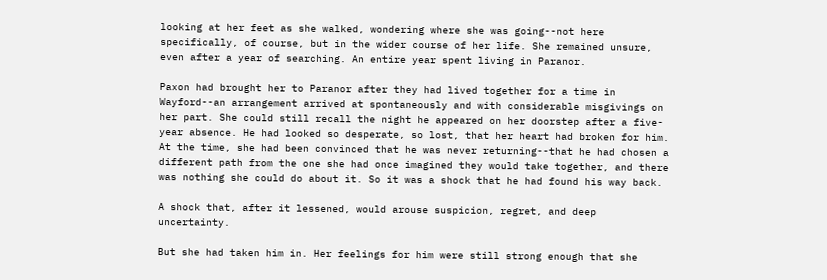looking at her feet as she walked, wondering where she was going--not here specifically, of course, but in the wider course of her life. She remained unsure, even after a year of searching. An entire year spent living in Paranor.

Paxon had brought her to Paranor after they had lived together for a time in Wayford--an arrangement arrived at spontaneously and with considerable misgivings on her part. She could still recall the night he appeared on her doorstep after a five-year absence. He had looked so desperate, so lost, that her heart had broken for him. At the time, she had been convinced that he was never returning--that he had chosen a different path from the one she had once imagined they would take together, and there was nothing she could do about it. So it was a shock that he had found his way back.

A shock that, after it lessened, would arouse suspicion, regret, and deep uncertainty.

But she had taken him in. Her feelings for him were still strong enough that she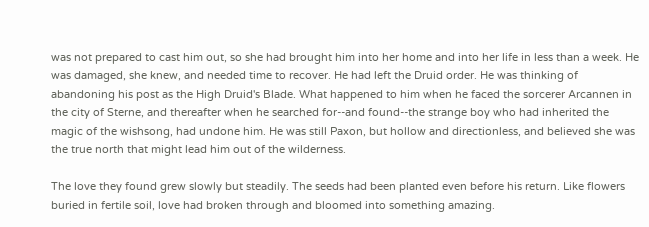was not prepared to cast him out, so she had brought him into her home and into her life in less than a week. He was damaged, she knew, and needed time to recover. He had left the Druid order. He was thinking of abandoning his post as the High Druid's Blade. What happened to him when he faced the sorcerer Arcannen in the city of Sterne, and thereafter when he searched for--and found--the strange boy who had inherited the magic of the wishsong, had undone him. He was still Paxon, but hollow and directionless, and believed she was the true north that might lead him out of the wilderness.

The love they found grew slowly but steadily. The seeds had been planted even before his return. Like flowers buried in fertile soil, love had broken through and bloomed into something amazing.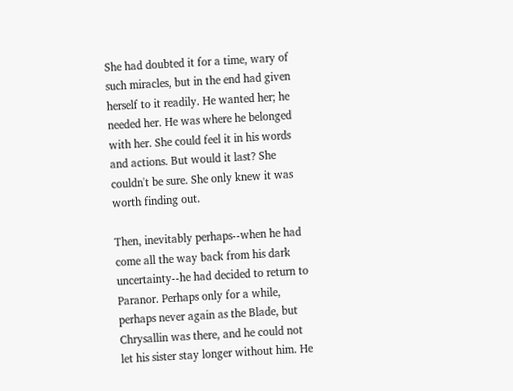She had doubted it for a time, wary of such miracles, but in the end had given herself to it readily. He wanted her; he needed her. He was where he belonged with her. She could feel it in his words and actions. But would it last? She couldn't be sure. She only knew it was worth finding out.

Then, inevitably perhaps--when he had come all the way back from his dark uncertainty--he had decided to return to Paranor. Perhaps only for a while, perhaps never again as the Blade, but Chrysallin was there, and he could not let his sister stay longer without him. He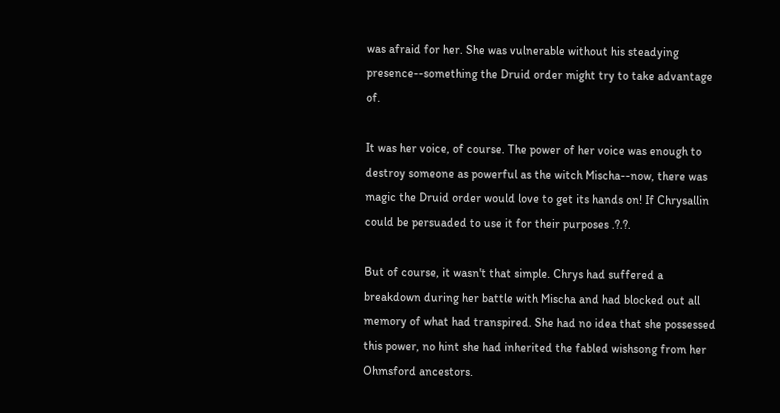was afraid for her. She was vulnerable without his steadying presence--something the Druid order might try to take advantage of.

It was her voice, of course. The power of her voice was enough to destroy someone as powerful as the witch Mischa--now, there was magic the Druid order would love to get its hands on! If Chrysallin could be persuaded to use it for their purposes .?.?.

But of course, it wasn't that simple. Chrys had suffered a breakdown during her battle with Mischa and had blocked out all memory of what had transpired. She had no idea that she possessed this power, no hint she had inherited the fabled wishsong from her Ohmsford ancestors.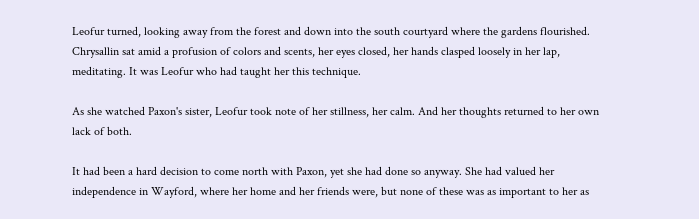Leofur turned, looking away from the forest and down into the south courtyard where the gardens flourished. Chrysallin sat amid a profusion of colors and scents, her eyes closed, her hands clasped loosely in her lap, meditating. It was Leofur who had taught her this technique.

As she watched Paxon's sister, Leofur took note of her stillness, her calm. And her thoughts returned to her own lack of both.

It had been a hard decision to come north with Paxon, yet she had done so anyway. She had valued her independence in Wayford, where her home and her friends were, but none of these was as important to her as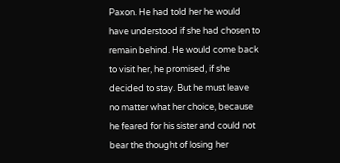Paxon. He had told her he would have understood if she had chosen to remain behind. He would come back to visit her, he promised, if she decided to stay. But he must leave no matter what her choice, because he feared for his sister and could not bear the thought of losing her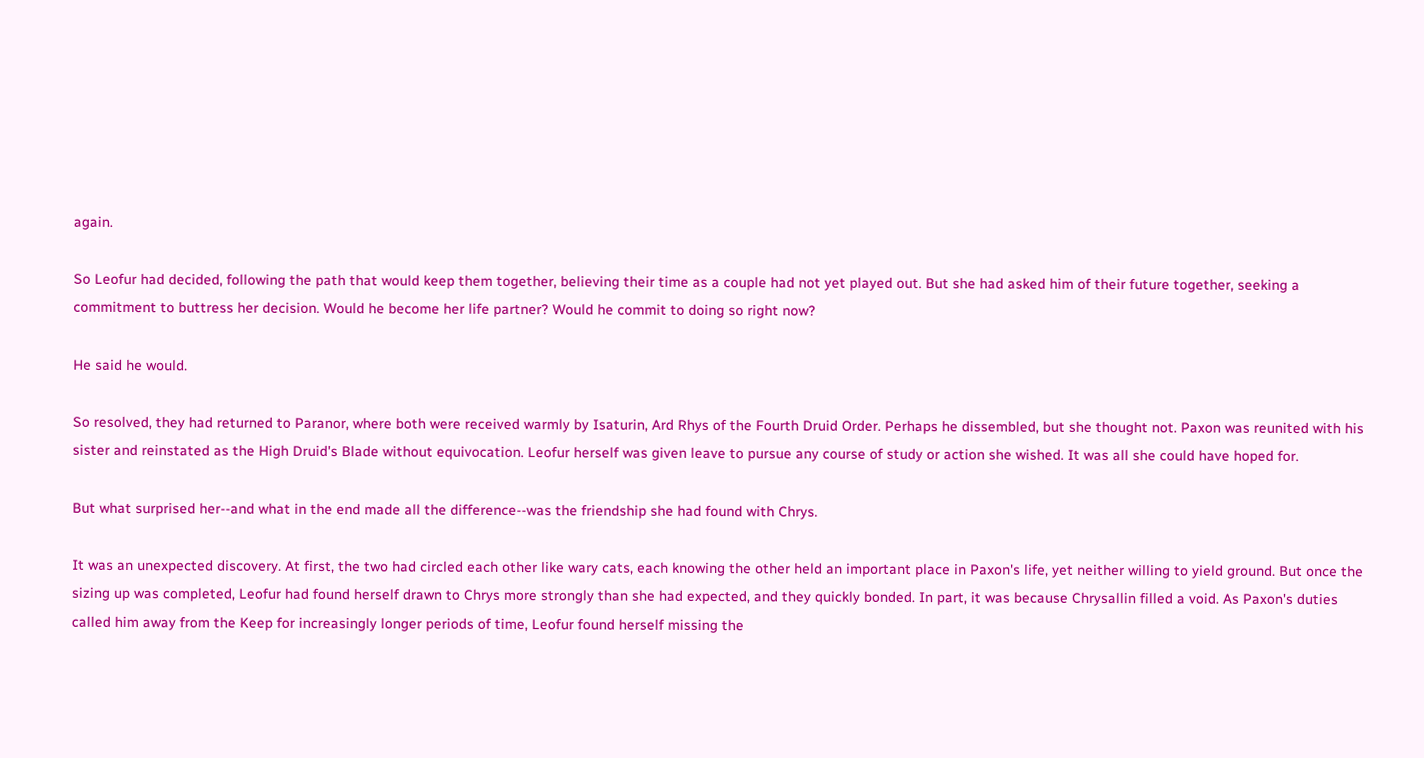again.

So Leofur had decided, following the path that would keep them together, believing their time as a couple had not yet played out. But she had asked him of their future together, seeking a commitment to buttress her decision. Would he become her life partner? Would he commit to doing so right now?

He said he would.

So resolved, they had returned to Paranor, where both were received warmly by Isaturin, Ard Rhys of the Fourth Druid Order. Perhaps he dissembled, but she thought not. Paxon was reunited with his sister and reinstated as the High Druid's Blade without equivocation. Leofur herself was given leave to pursue any course of study or action she wished. It was all she could have hoped for.

But what surprised her--and what in the end made all the difference--was the friendship she had found with Chrys.

It was an unexpected discovery. At first, the two had circled each other like wary cats, each knowing the other held an important place in Paxon's life, yet neither willing to yield ground. But once the sizing up was completed, Leofur had found herself drawn to Chrys more strongly than she had expected, and they quickly bonded. In part, it was because Chrysallin filled a void. As Paxon's duties called him away from the Keep for increasingly longer periods of time, Leofur found herself missing the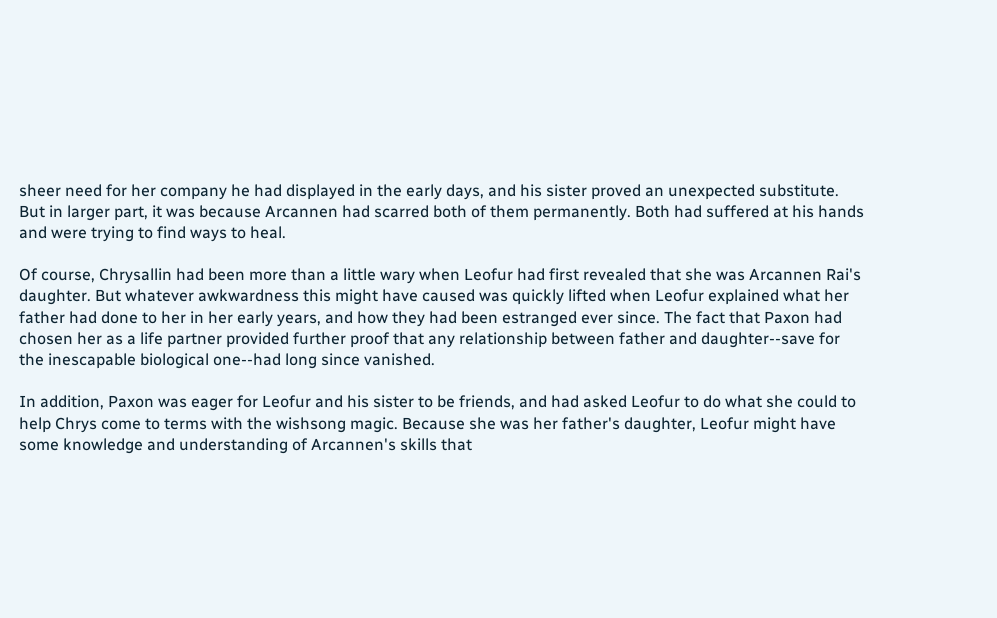sheer need for her company he had displayed in the early days, and his sister proved an unexpected substitute. But in larger part, it was because Arcannen had scarred both of them permanently. Both had suffered at his hands and were trying to find ways to heal.

Of course, Chrysallin had been more than a little wary when Leofur had first revealed that she was Arcannen Rai's daughter. But whatever awkwardness this might have caused was quickly lifted when Leofur explained what her father had done to her in her early years, and how they had been estranged ever since. The fact that Paxon had chosen her as a life partner provided further proof that any relationship between father and daughter--save for the inescapable biological one--had long since vanished.

In addition, Paxon was eager for Leofur and his sister to be friends, and had asked Leofur to do what she could to help Chrys come to terms with the wishsong magic. Because she was her father's daughter, Leofur might have some knowledge and understanding of Arcannen's skills that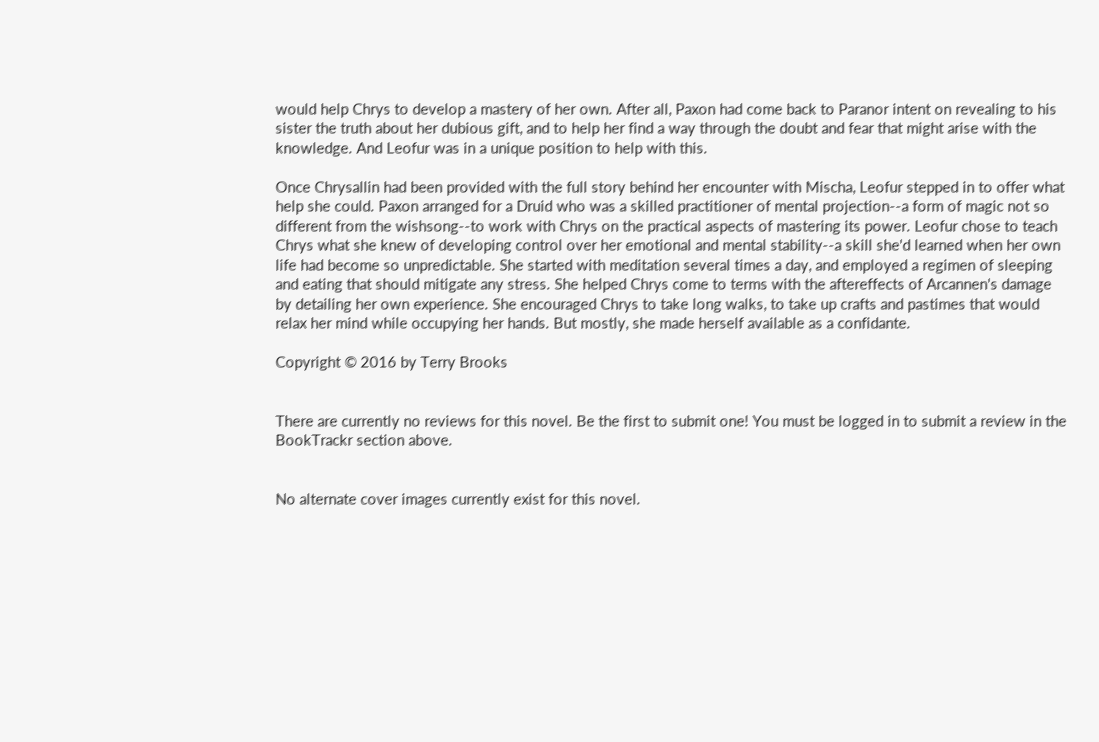would help Chrys to develop a mastery of her own. After all, Paxon had come back to Paranor intent on revealing to his sister the truth about her dubious gift, and to help her find a way through the doubt and fear that might arise with the knowledge. And Leofur was in a unique position to help with this.

Once Chrysallin had been provided with the full story behind her encounter with Mischa, Leofur stepped in to offer what help she could. Paxon arranged for a Druid who was a skilled practitioner of mental projection--a form of magic not so different from the wishsong--to work with Chrys on the practical aspects of mastering its power. Leofur chose to teach Chrys what she knew of developing control over her emotional and mental stability--a skill she'd learned when her own life had become so unpredictable. She started with meditation several times a day, and employed a regimen of sleeping and eating that should mitigate any stress. She helped Chrys come to terms with the aftereffects of Arcannen's damage by detailing her own experience. She encouraged Chrys to take long walks, to take up crafts and pastimes that would relax her mind while occupying her hands. But mostly, she made herself available as a confidante.

Copyright © 2016 by Terry Brooks


There are currently no reviews for this novel. Be the first to submit one! You must be logged in to submit a review in the BookTrackr section above.


No alternate cover images currently exist for this novel.